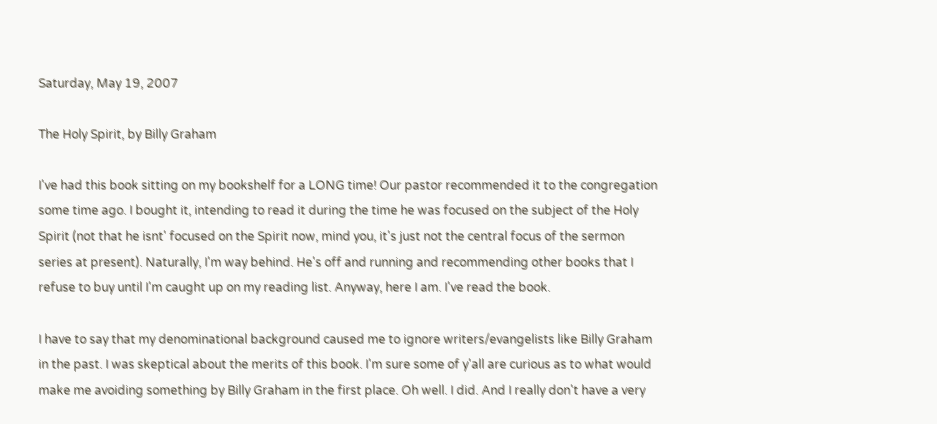Saturday, May 19, 2007

The Holy Spirit, by Billy Graham

I've had this book sitting on my bookshelf for a LONG time! Our pastor recommended it to the congregation some time ago. I bought it, intending to read it during the time he was focused on the subject of the Holy Spirit (not that he isnt' focused on the Spirit now, mind you, it's just not the central focus of the sermon series at present). Naturally, I'm way behind. He's off and running and recommending other books that I refuse to buy until I'm caught up on my reading list. Anyway, here I am. I've read the book.

I have to say that my denominational background caused me to ignore writers/evangelists like Billy Graham in the past. I was skeptical about the merits of this book. I'm sure some of y'all are curious as to what would make me avoiding something by Billy Graham in the first place. Oh well. I did. And I really don't have a very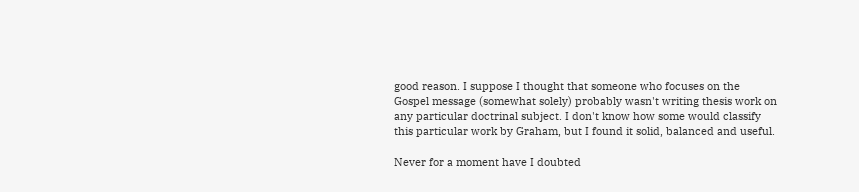good reason. I suppose I thought that someone who focuses on the Gospel message (somewhat solely) probably wasn't writing thesis work on any particular doctrinal subject. I don't know how some would classify this particular work by Graham, but I found it solid, balanced and useful.

Never for a moment have I doubted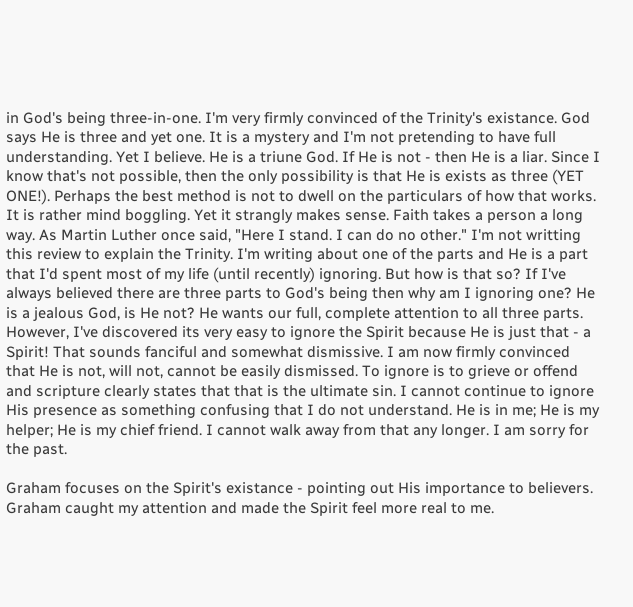in God's being three-in-one. I'm very firmly convinced of the Trinity's existance. God says He is three and yet one. It is a mystery and I'm not pretending to have full understanding. Yet I believe. He is a triune God. If He is not - then He is a liar. Since I know that's not possible, then the only possibility is that He is exists as three (YET ONE!). Perhaps the best method is not to dwell on the particulars of how that works. It is rather mind boggling. Yet it strangly makes sense. Faith takes a person a long way. As Martin Luther once said, "Here I stand. I can do no other." I'm not writting this review to explain the Trinity. I'm writing about one of the parts and He is a part that I'd spent most of my life (until recently) ignoring. But how is that so? If I've always believed there are three parts to God's being then why am I ignoring one? He is a jealous God, is He not? He wants our full, complete attention to all three parts. However, I've discovered its very easy to ignore the Spirit because He is just that - a Spirit! That sounds fanciful and somewhat dismissive. I am now firmly convinced that He is not, will not, cannot be easily dismissed. To ignore is to grieve or offend and scripture clearly states that that is the ultimate sin. I cannot continue to ignore His presence as something confusing that I do not understand. He is in me; He is my helper; He is my chief friend. I cannot walk away from that any longer. I am sorry for the past.

Graham focuses on the Spirit's existance - pointing out His importance to believers. Graham caught my attention and made the Spirit feel more real to me.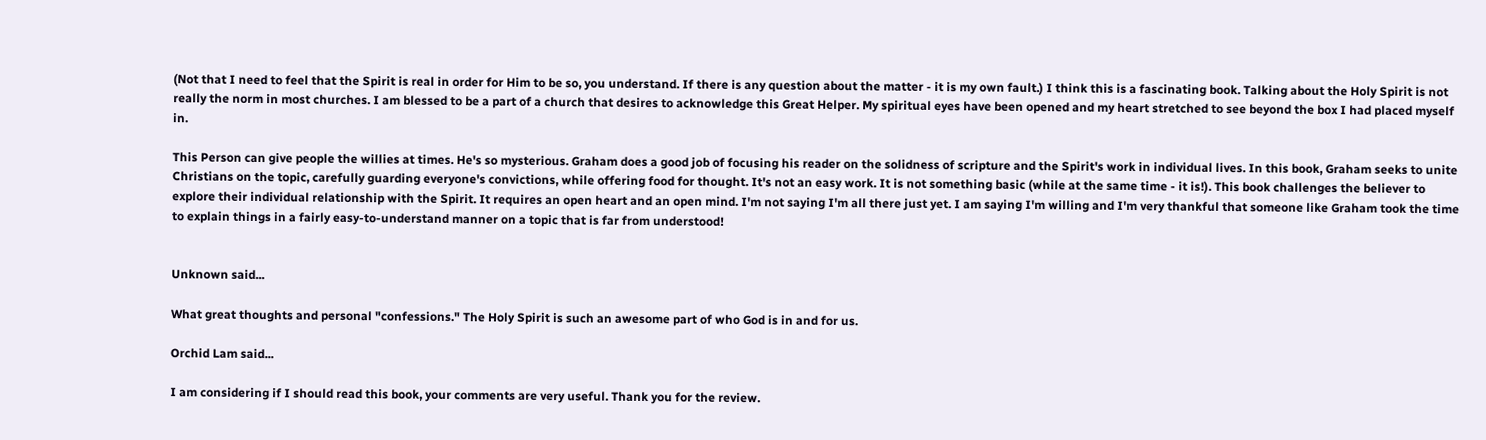(Not that I need to feel that the Spirit is real in order for Him to be so, you understand. If there is any question about the matter - it is my own fault.) I think this is a fascinating book. Talking about the Holy Spirit is not really the norm in most churches. I am blessed to be a part of a church that desires to acknowledge this Great Helper. My spiritual eyes have been opened and my heart stretched to see beyond the box I had placed myself in.

This Person can give people the willies at times. He's so mysterious. Graham does a good job of focusing his reader on the solidness of scripture and the Spirit's work in individual lives. In this book, Graham seeks to unite Christians on the topic, carefully guarding everyone's convictions, while offering food for thought. It's not an easy work. It is not something basic (while at the same time - it is!). This book challenges the believer to explore their individual relationship with the Spirit. It requires an open heart and an open mind. I'm not saying I'm all there just yet. I am saying I'm willing and I'm very thankful that someone like Graham took the time to explain things in a fairly easy-to-understand manner on a topic that is far from understood!


Unknown said...

What great thoughts and personal "confessions." The Holy Spirit is such an awesome part of who God is in and for us.

Orchid Lam said...

I am considering if I should read this book, your comments are very useful. Thank you for the review.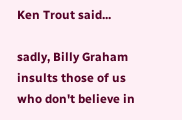Ken Trout said...

sadly, Billy Graham insults those of us who don't believe in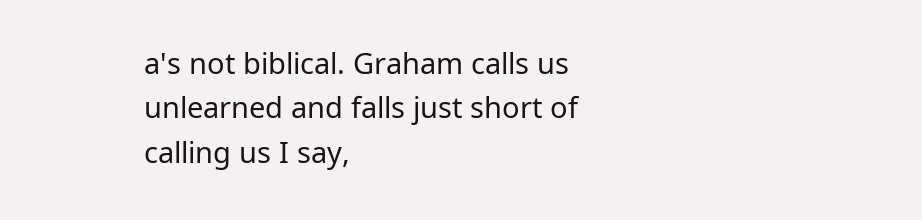a's not biblical. Graham calls us unlearned and falls just short of calling us I say,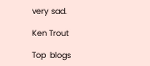very sad.

Ken Trout

Top  blogs